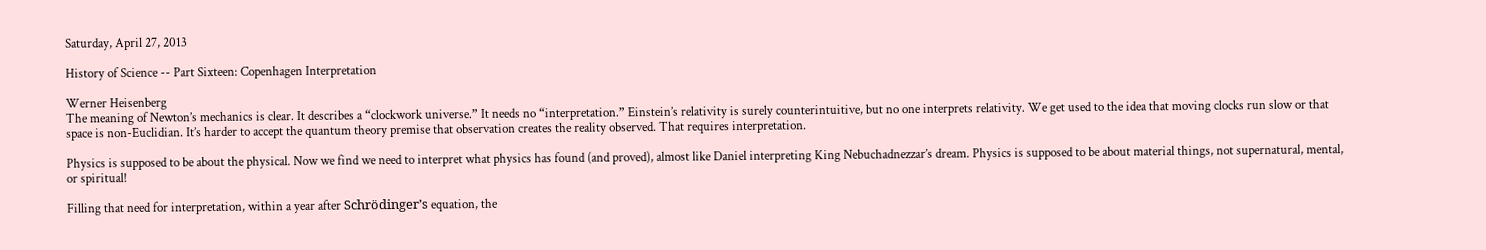Saturday, April 27, 2013

History of Science -- Part Sixteen: Copenhagen Interpretation

Werner Heisenberg
The meaning of Newton’s mechanics is clear. It describes a “clockwork universe.” It needs no “interpretation.” Einstein’s relativity is surely counterintuitive, but no one interprets relativity. We get used to the idea that moving clocks run slow or that space is non-Euclidian. It’s harder to accept the quantum theory premise that observation creates the reality observed. That requires interpretation.

Physics is supposed to be about the physical. Now we find we need to interpret what physics has found (and proved), almost like Daniel interpreting King Nebuchadnezzar’s dream. Physics is supposed to be about material things, not supernatural, mental, or spiritual!

Filling that need for interpretation, within a year after Schrödinger’s equation, the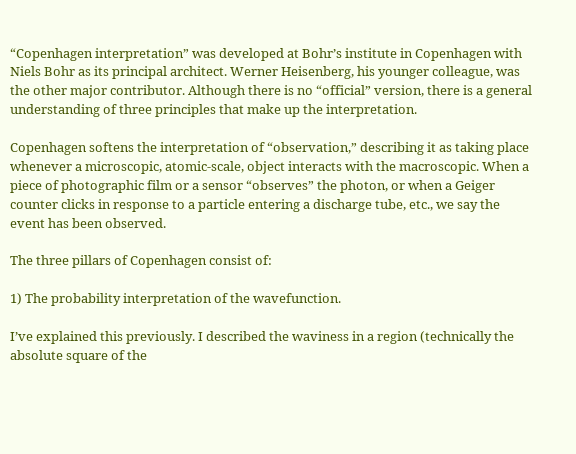“Copenhagen interpretation” was developed at Bohr’s institute in Copenhagen with Niels Bohr as its principal architect. Werner Heisenberg, his younger colleague, was the other major contributor. Although there is no “official” version, there is a general understanding of three principles that make up the interpretation.

Copenhagen softens the interpretation of “observation,” describing it as taking place whenever a microscopic, atomic-scale, object interacts with the macroscopic. When a piece of photographic film or a sensor “observes” the photon, or when a Geiger counter clicks in response to a particle entering a discharge tube, etc., we say the event has been observed.

The three pillars of Copenhagen consist of:

1) The probability interpretation of the wavefunction.

I’ve explained this previously. I described the waviness in a region (technically the absolute square of the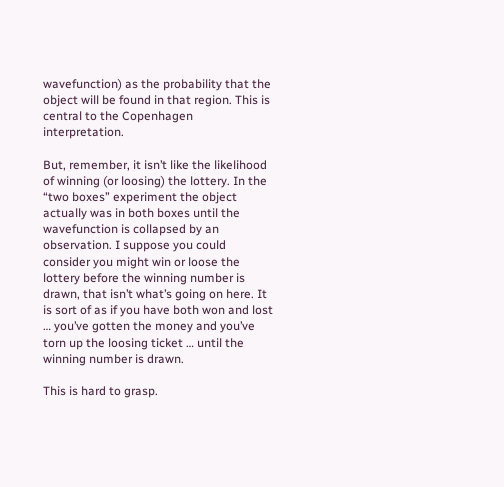wavefunction) as the probability that the object will be found in that region. This is central to the Copenhagen interpretation.

But, remember, it isn’t like the likelihood of winning (or loosing) the lottery. In the “two boxes” experiment the object actually was in both boxes until the wavefunction is collapsed by an observation. I suppose you could consider you might win or loose the lottery before the winning number is drawn, that isn’t what’s going on here. It is sort of as if you have both won and lost … you’ve gotten the money and you’ve torn up the loosing ticket … until the winning number is drawn.

This is hard to grasp.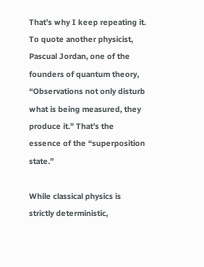That’s why I keep repeating it. To quote another physicist, Pascual Jordan, one of the founders of quantum theory, “Observations not only disturb what is being measured, they produce it.” That’s the essence of the “superposition state.”

While classical physics is strictly deterministic,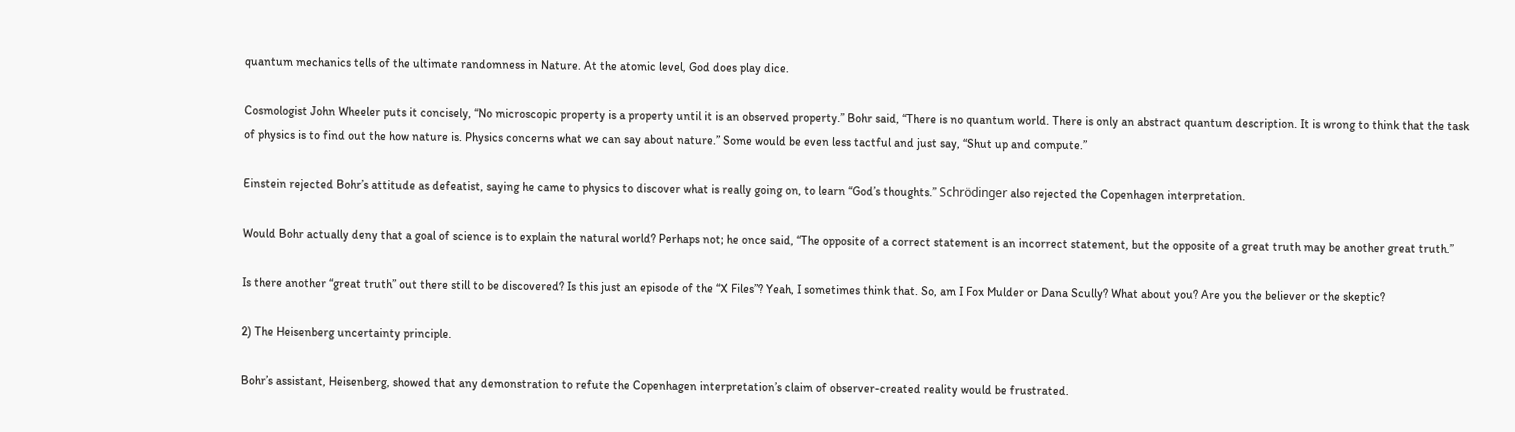quantum mechanics tells of the ultimate randomness in Nature. At the atomic level, God does play dice.

Cosmologist John Wheeler puts it concisely, “No microscopic property is a property until it is an observed property.” Bohr said, “There is no quantum world. There is only an abstract quantum description. It is wrong to think that the task of physics is to find out the how nature is. Physics concerns what we can say about nature.” Some would be even less tactful and just say, “Shut up and compute.”

Einstein rejected Bohr’s attitude as defeatist, saying he came to physics to discover what is really going on, to learn “God’s thoughts.” Schrödinger also rejected the Copenhagen interpretation.

Would Bohr actually deny that a goal of science is to explain the natural world? Perhaps not; he once said, “The opposite of a correct statement is an incorrect statement, but the opposite of a great truth may be another great truth.”

Is there another “great truth” out there still to be discovered? Is this just an episode of the “X Files”? Yeah, I sometimes think that. So, am I Fox Mulder or Dana Scully? What about you? Are you the believer or the skeptic?

2) The Heisenberg uncertainty principle.

Bohr’s assistant, Heisenberg, showed that any demonstration to refute the Copenhagen interpretation’s claim of observer-created reality would be frustrated.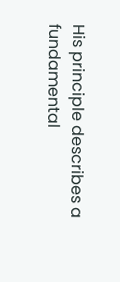His principle describes a fundamental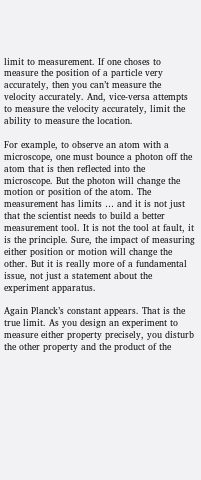limit to measurement. If one choses to measure the position of a particle very accurately, then you can’t measure the velocity accurately. And, vice-versa attempts to measure the velocity accurately, limit the ability to measure the location.

For example, to observe an atom with a microscope, one must bounce a photon off the atom that is then reflected into the microscope. But the photon will change the motion or position of the atom. The measurement has limits … and it is not just that the scientist needs to build a better measurement tool. It is not the tool at fault, it is the principle. Sure, the impact of measuring either position or motion will change the other. But it is really more of a fundamental issue, not just a statement about the experiment apparatus.

Again Planck’s constant appears. That is the true limit. As you design an experiment to measure either property precisely, you disturb the other property and the product of the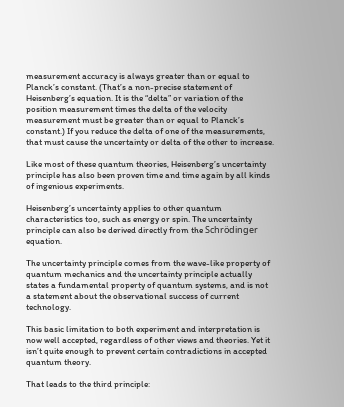measurement accuracy is always greater than or equal to Planck’s constant. (That’s a non-precise statement of Heisenberg’s equation. It is the “delta” or variation of the position measurement times the delta of the velocity measurement must be greater than or equal to Planck’s constant.) If you reduce the delta of one of the measurements, that must cause the uncertainty or delta of the other to increase.

Like most of these quantum theories, Heisenberg’s uncertainty principle has also been proven time and time again by all kinds of ingenious experiments.

Heisenberg’s uncertainty applies to other quantum characteristics too, such as energy or spin. The uncertainty principle can also be derived directly from the Schrödinger equation.

The uncertainty principle comes from the wave-like property of quantum mechanics and the uncertainty principle actually states a fundamental property of quantum systems, and is not a statement about the observational success of current technology.

This basic limitation to both experiment and interpretation is now well accepted, regardless of other views and theories. Yet it isn’t quite enough to prevent certain contradictions in accepted quantum theory.

That leads to the third principle: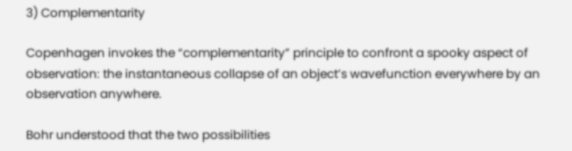3) Complementarity

Copenhagen invokes the “complementarity” principle to confront a spooky aspect of observation: the instantaneous collapse of an object’s wavefunction everywhere by an observation anywhere.

Bohr understood that the two possibilities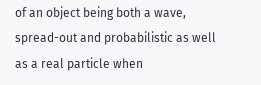of an object being both a wave, spread-out and probabilistic as well as a real particle when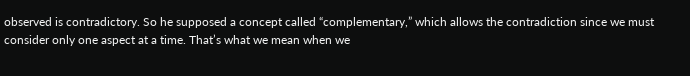observed is contradictory. So he supposed a concept called “complementary,” which allows the contradiction since we must consider only one aspect at a time. That’s what we mean when we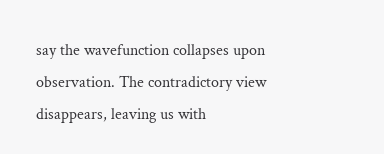say the wavefunction collapses upon observation. The contradictory view disappears, leaving us with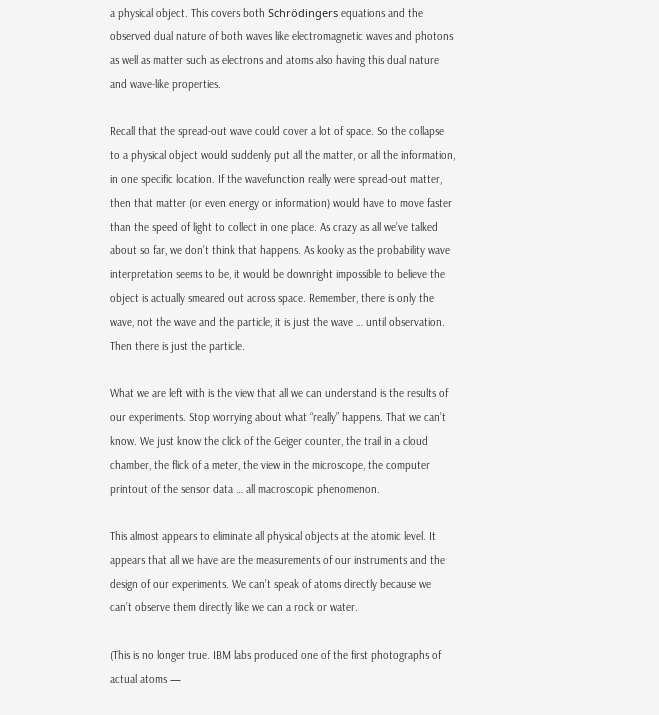a physical object. This covers both Schrödingers equations and the observed dual nature of both waves like electromagnetic waves and photons as well as matter such as electrons and atoms also having this dual nature and wave-like properties.

Recall that the spread-out wave could cover a lot of space. So the collapse to a physical object would suddenly put all the matter, or all the information, in one specific location. If the wavefunction really were spread-out matter, then that matter (or even energy or information) would have to move faster than the speed of light to collect in one place. As crazy as all we’ve talked about so far, we don’t think that happens. As kooky as the probability wave interpretation seems to be, it would be downright impossible to believe the object is actually smeared out across space. Remember, there is only the wave, not the wave and the particle, it is just the wave … until observation. Then there is just the particle.

What we are left with is the view that all we can understand is the results of our experiments. Stop worrying about what “really” happens. That we can’t know. We just know the click of the Geiger counter, the trail in a cloud chamber, the flick of a meter, the view in the microscope, the computer printout of the sensor data … all macroscopic phenomenon.

This almost appears to eliminate all physical objects at the atomic level. It appears that all we have are the measurements of our instruments and the design of our experiments. We can’t speak of atoms directly because we can’t observe them directly like we can a rock or water.

(This is no longer true. IBM labs produced one of the first photographs of actual atoms —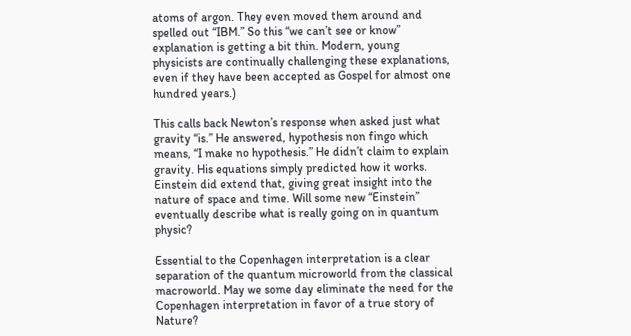atoms of argon. They even moved them around and spelled out “IBM.” So this “we can’t see or know” explanation is getting a bit thin. Modern, young physicists are continually challenging these explanations, even if they have been accepted as Gospel for almost one hundred years.)

This calls back Newton’s response when asked just what gravity “is.” He answered, hypothesis non fingo which means, “I make no hypothesis.” He didn’t claim to explain gravity. His equations simply predicted how it works. Einstein did extend that, giving great insight into the nature of space and time. Will some new “Einstein” eventually describe what is really going on in quantum physic?

Essential to the Copenhagen interpretation is a clear separation of the quantum microworld from the classical macroworld. May we some day eliminate the need for the Copenhagen interpretation in favor of a true story of Nature?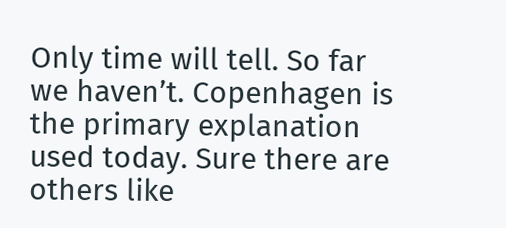Only time will tell. So far we haven’t. Copenhagen is the primary explanation used today. Sure there are others like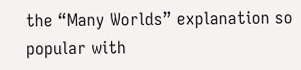the “Many Worlds” explanation so popular with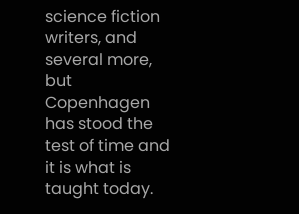science fiction writers, and several more, but Copenhagen has stood the test of time and it is what is taught today.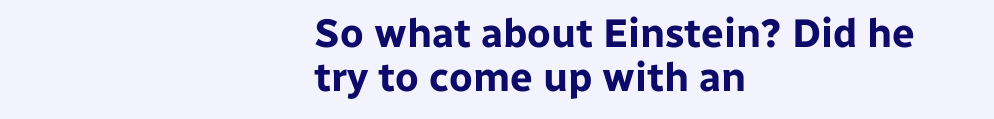So what about Einstein? Did he try to come up with an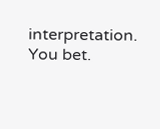interpretation. You bet.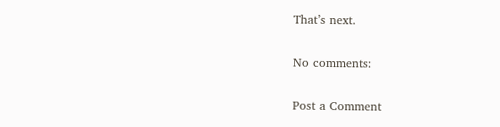That’s next.

No comments:

Post a Comment